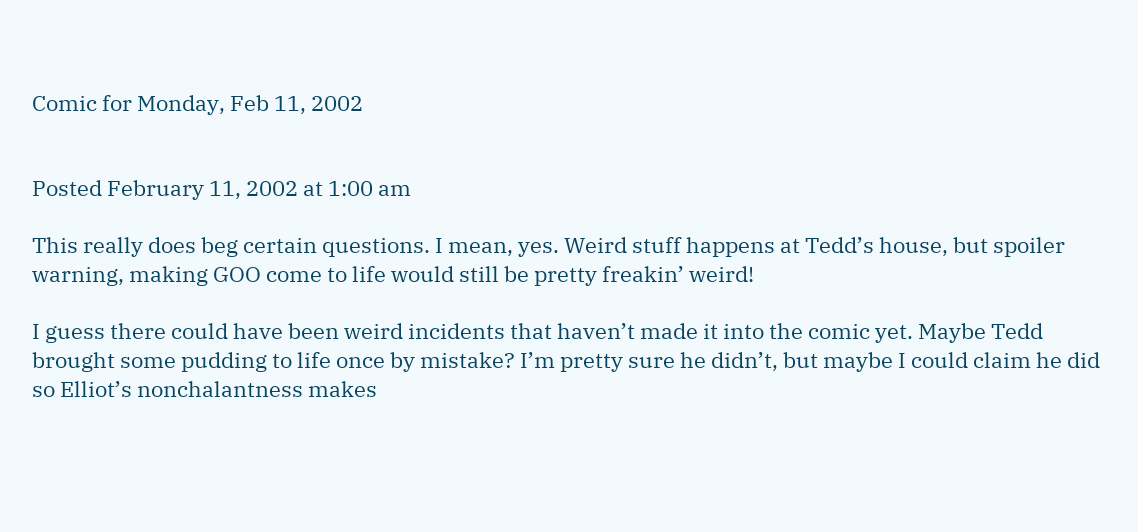Comic for Monday, Feb 11, 2002


Posted February 11, 2002 at 1:00 am

This really does beg certain questions. I mean, yes. Weird stuff happens at Tedd’s house, but spoiler warning, making GOO come to life would still be pretty freakin’ weird!

I guess there could have been weird incidents that haven’t made it into the comic yet. Maybe Tedd brought some pudding to life once by mistake? I’m pretty sure he didn’t, but maybe I could claim he did so Elliot’s nonchalantness makes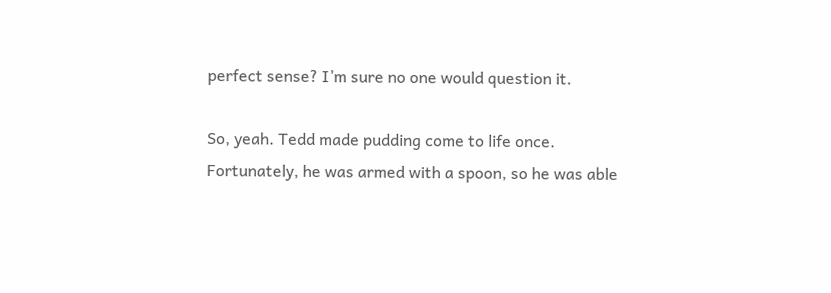perfect sense? I’m sure no one would question it.

So, yeah. Tedd made pudding come to life once. Fortunately, he was armed with a spoon, so he was able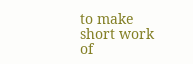to make short work of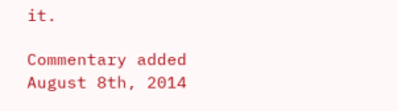it.

Commentary added August 8th, 2014